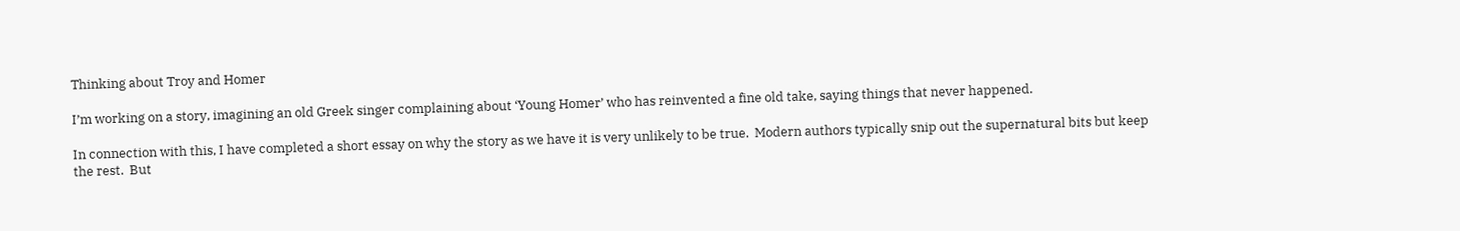Thinking about Troy and Homer

I’m working on a story, imagining an old Greek singer complaining about ‘Young Homer’ who has reinvented a fine old take, saying things that never happened.

In connection with this, I have completed a short essay on why the story as we have it is very unlikely to be true.  Modern authors typically snip out the supernatural bits but keep the rest.  But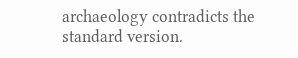archaeology contradicts the standard version.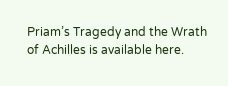Priam’s Tragedy and the Wrath of Achilles is available here.